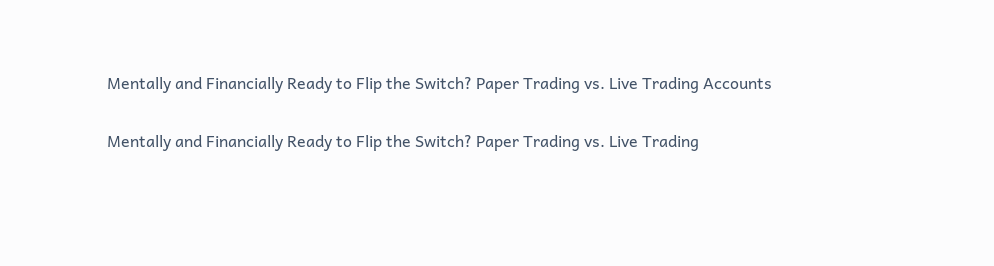Mentally and Financially Ready to Flip the Switch? Paper Trading vs. Live Trading Accounts

Mentally and Financially Ready to Flip the Switch? Paper Trading vs. Live Trading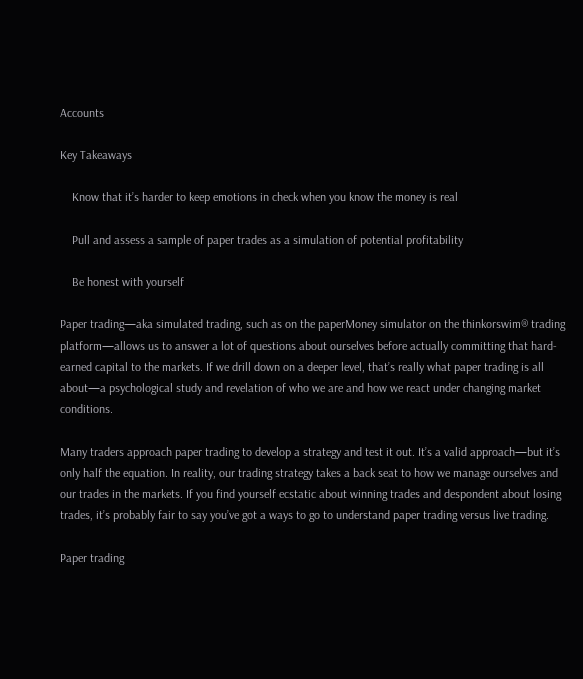Accounts

Key Takeaways

    Know that it’s harder to keep emotions in check when you know the money is real

    Pull and assess a sample of paper trades as a simulation of potential profitability

    Be honest with yourself

Paper trading—aka simulated trading, such as on the paperMoney simulator on the thinkorswim® trading platform—allows us to answer a lot of questions about ourselves before actually committing that hard-earned capital to the markets. If we drill down on a deeper level, that’s really what paper trading is all about—a psychological study and revelation of who we are and how we react under changing market conditions.

Many traders approach paper trading to develop a strategy and test it out. It’s a valid approach—but it’s only half the equation. In reality, our trading strategy takes a back seat to how we manage ourselves and our trades in the markets. If you find yourself ecstatic about winning trades and despondent about losing trades, it’s probably fair to say you’ve got a ways to go to understand paper trading versus live trading.

Paper trading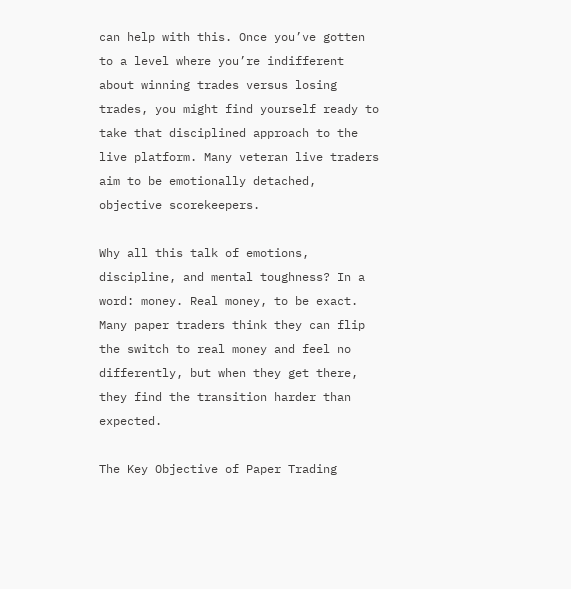can help with this. Once you’ve gotten to a level where you’re indifferent about winning trades versus losing trades, you might find yourself ready to take that disciplined approach to the live platform. Many veteran live traders aim to be emotionally detached, objective scorekeepers.

Why all this talk of emotions, discipline, and mental toughness? In a word: money. Real money, to be exact. Many paper traders think they can flip the switch to real money and feel no differently, but when they get there, they find the transition harder than expected.

The Key Objective of Paper Trading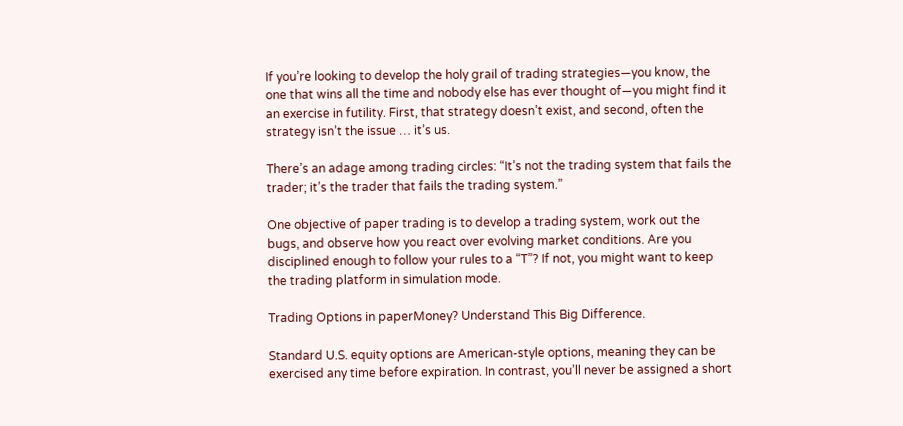If you’re looking to develop the holy grail of trading strategies—you know, the one that wins all the time and nobody else has ever thought of—you might find it an exercise in futility. First, that strategy doesn’t exist, and second, often the strategy isn’t the issue … it’s us.

There’s an adage among trading circles: “It’s not the trading system that fails the trader; it’s the trader that fails the trading system.”

One objective of paper trading is to develop a trading system, work out the bugs, and observe how you react over evolving market conditions. Are you disciplined enough to follow your rules to a “T”? If not, you might want to keep the trading platform in simulation mode.

Trading Options in paperMoney? Understand This Big Difference.

Standard U.S. equity options are American-style options, meaning they can be exercised any time before expiration. In contrast, you’ll never be assigned a short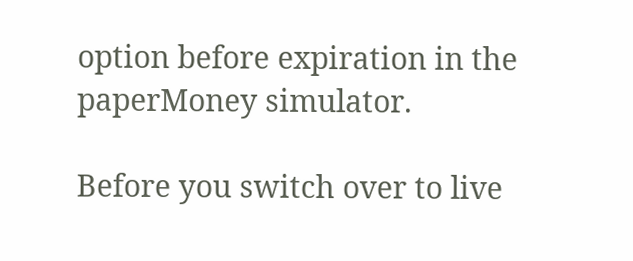option before expiration in the paperMoney simulator.

Before you switch over to live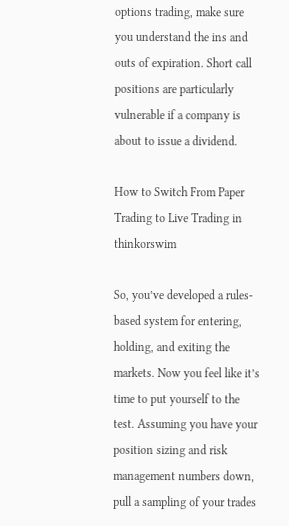options trading, make sure you understand the ins and outs of expiration. Short call positions are particularly vulnerable if a company is about to issue a dividend.

How to Switch From Paper Trading to Live Trading in thinkorswim

So, you’ve developed a rules-based system for entering, holding, and exiting the markets. Now you feel like it’s time to put yourself to the test. Assuming you have your position sizing and risk management numbers down, pull a sampling of your trades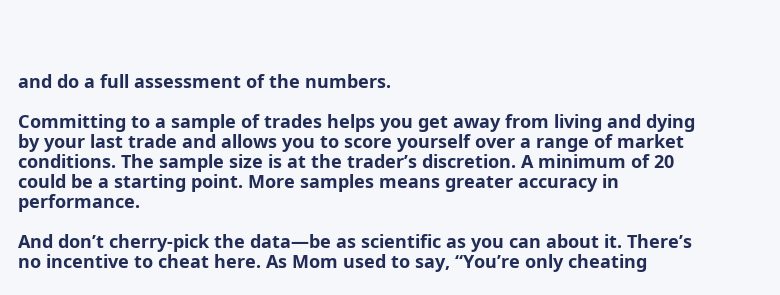and do a full assessment of the numbers.

Committing to a sample of trades helps you get away from living and dying by your last trade and allows you to score yourself over a range of market conditions. The sample size is at the trader’s discretion. A minimum of 20 could be a starting point. More samples means greater accuracy in performance.

And don’t cherry-pick the data—be as scientific as you can about it. There’s no incentive to cheat here. As Mom used to say, “You’re only cheating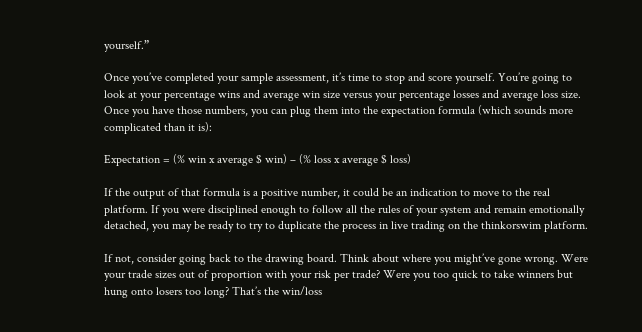yourself.”

Once you’ve completed your sample assessment, it’s time to stop and score yourself. You’re going to look at your percentage wins and average win size versus your percentage losses and average loss size. Once you have those numbers, you can plug them into the expectation formula (which sounds more complicated than it is):

Expectation = (% win x average $ win) – (% loss x average $ loss)

If the output of that formula is a positive number, it could be an indication to move to the real platform. If you were disciplined enough to follow all the rules of your system and remain emotionally detached, you may be ready to try to duplicate the process in live trading on the thinkorswim platform.

If not, consider going back to the drawing board. Think about where you might’ve gone wrong. Were your trade sizes out of proportion with your risk per trade? Were you too quick to take winners but hung onto losers too long? That’s the win/loss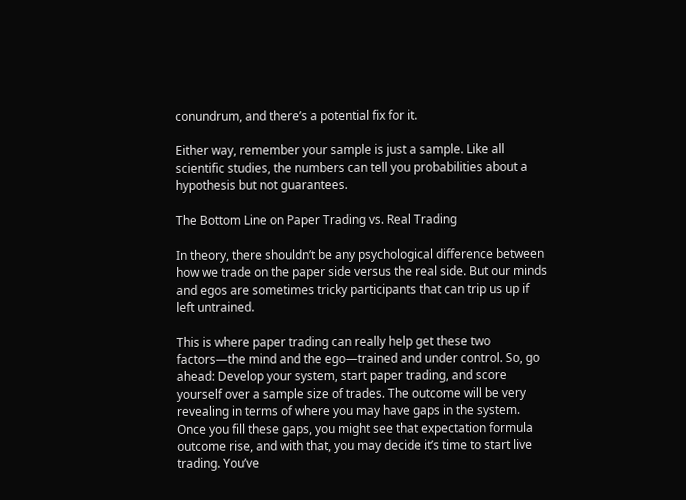conundrum, and there’s a potential fix for it.

Either way, remember your sample is just a sample. Like all scientific studies, the numbers can tell you probabilities about a hypothesis but not guarantees.

The Bottom Line on Paper Trading vs. Real Trading

In theory, there shouldn’t be any psychological difference between how we trade on the paper side versus the real side. But our minds and egos are sometimes tricky participants that can trip us up if left untrained.

This is where paper trading can really help get these two factors—the mind and the ego—trained and under control. So, go ahead: Develop your system, start paper trading, and score yourself over a sample size of trades. The outcome will be very revealing in terms of where you may have gaps in the system. Once you fill these gaps, you might see that expectation formula outcome rise, and with that, you may decide it’s time to start live trading. You’ve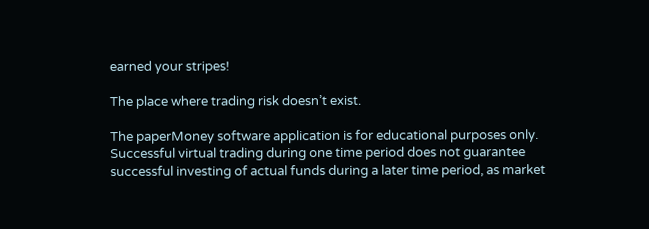earned your stripes!

The place where trading risk doesn’t exist.

The paperMoney software application is for educational purposes only. Successful virtual trading during one time period does not guarantee successful investing of actual funds during a later time period, as market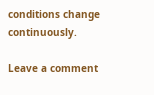conditions change continuously.

Leave a comment